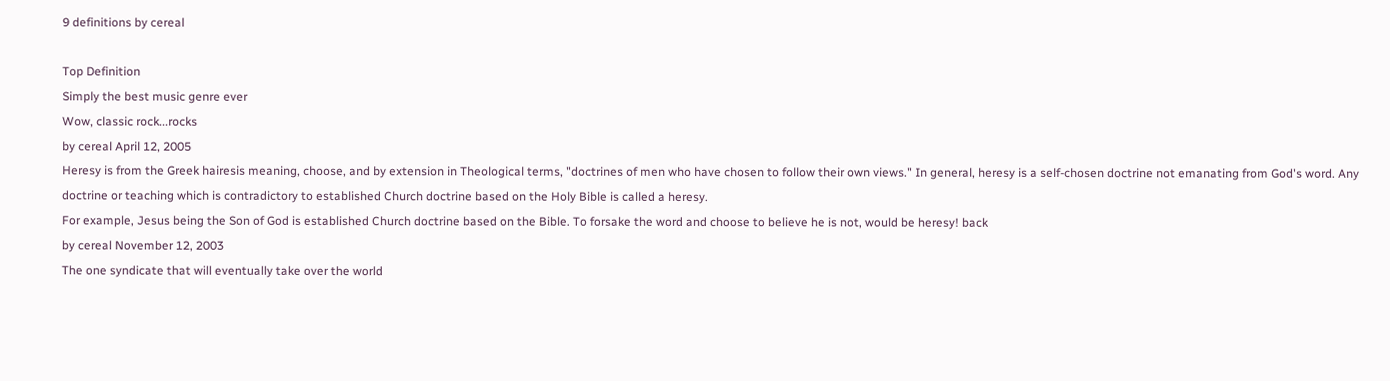9 definitions by cereal

Top Definition
Simply the best music genre ever
Wow, classic rock...rocks
by cereal April 12, 2005
Heresy is from the Greek hairesis meaning, choose, and by extension in Theological terms, "doctrines of men who have chosen to follow their own views." In general, heresy is a self-chosen doctrine not emanating from God's word. Any doctrine or teaching which is contradictory to established Church doctrine based on the Holy Bible is called a heresy.
For example, Jesus being the Son of God is established Church doctrine based on the Bible. To forsake the word and choose to believe he is not, would be heresy! back
by cereal November 12, 2003
The one syndicate that will eventually take over the world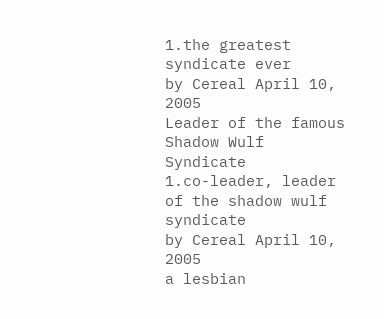1.the greatest syndicate ever
by Cereal April 10, 2005
Leader of the famous Shadow Wulf Syndicate
1.co-leader, leader of the shadow wulf syndicate
by Cereal April 10, 2005
a lesbian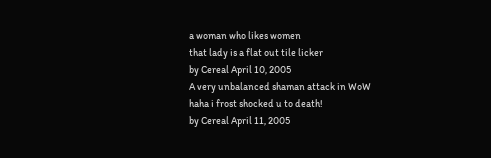a woman who likes women
that lady is a flat out tile licker
by Cereal April 10, 2005
A very unbalanced shaman attack in WoW
haha i frost shocked u to death!
by Cereal April 11, 2005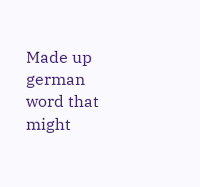Made up german word that might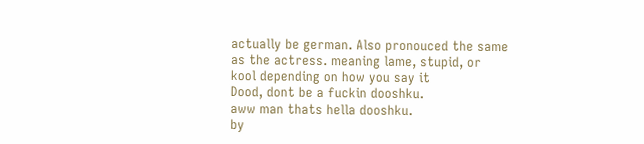actually be german. Also pronouced the same as the actress. meaning lame, stupid, or kool depending on how you say it
Dood, dont be a fuckin dooshku.
aww man thats hella dooshku.
by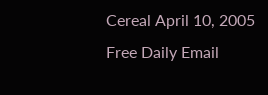Cereal April 10, 2005
Free Daily Email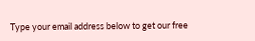Type your email address below to get our free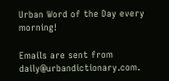Urban Word of the Day every morning!

Emails are sent from daily@urbandictionary.com.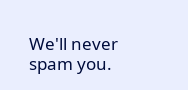We'll never spam you.